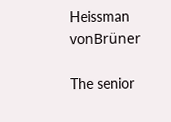Heissman vonBrüner

The senior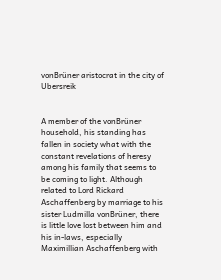vonBrüner aristocrat in the city of Ubersreik


A member of the vonBrüner household, his standing has fallen in society what with the constant revelations of heresy among his family that seems to be coming to light. Although related to Lord Rickard Aschaffenberg by marriage to his sister Ludmilla vonBrüner, there is little love lost between him and his in-laws, especially Maximillian Aschaffenberg with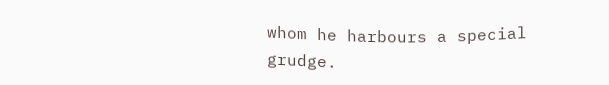whom he harbours a special grudge.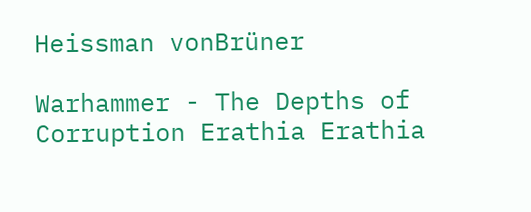Heissman vonBrüner

Warhammer - The Depths of Corruption Erathia Erathia